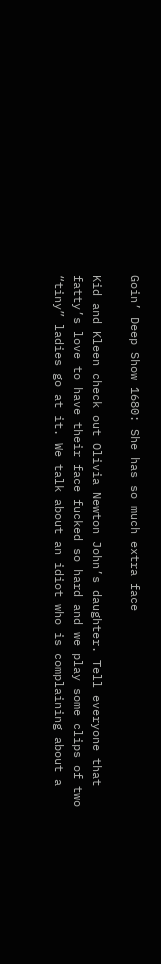Goin’ Deep Show 1680: She has so much extra face

Kid and Kleen check out Olivia Newton John’s daughter. Tell everyone that fatty’s love to have their face fucked so hard and we play some clips of two “tiny” ladies go at it. We talk about an idiot who is complaining about a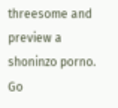threesome and preview a shoninzo porno. Go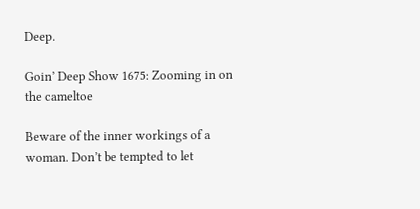Deep.

Goin’ Deep Show 1675: Zooming in on the cameltoe

Beware of the inner workings of a woman. Don’t be tempted to let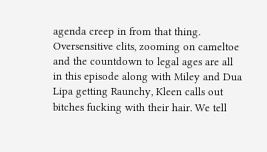agenda creep in from that thing. Oversensitive clits, zooming on cameltoe and the countdown to legal ages are all in this episode along with Miley and Dua Lipa getting Raunchy, Kleen calls out bitches fucking with their hair. We tell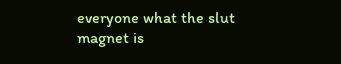everyone what the slut magnet is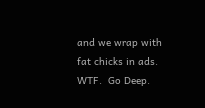and we wrap with fat chicks in ads. WTF.  Go Deep.